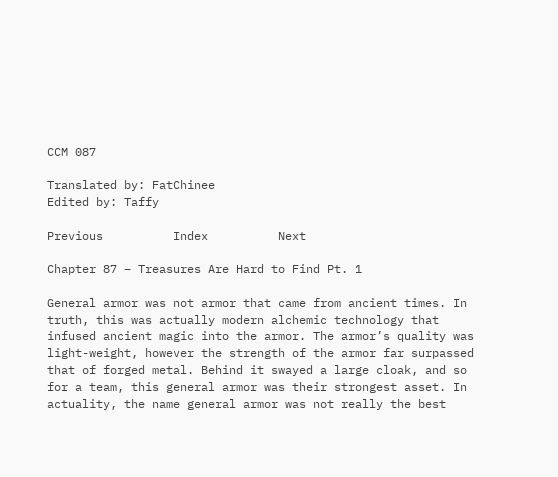CCM 087

Translated by: FatChinee
Edited by: Taffy

Previous          Index          Next

Chapter 87 – Treasures Are Hard to Find Pt. 1

General armor was not armor that came from ancient times. In truth, this was actually modern alchemic technology that infused ancient magic into the armor. The armor’s quality was light-weight, however the strength of the armor far surpassed that of forged metal. Behind it swayed a large cloak, and so for a team, this general armor was their strongest asset. In actuality, the name general armor was not really the best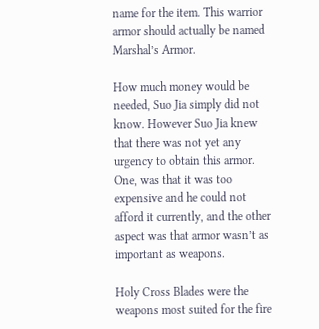name for the item. This warrior armor should actually be named Marshal’s Armor.

How much money would be needed, Suo Jia simply did not know. However Suo Jia knew that there was not yet any urgency to obtain this armor. One, was that it was too expensive and he could not afford it currently, and the other aspect was that armor wasn’t as important as weapons.

Holy Cross Blades were the weapons most suited for the fire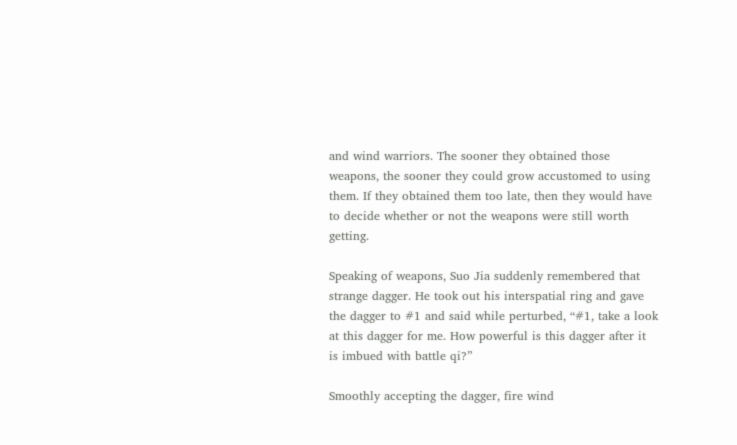and wind warriors. The sooner they obtained those weapons, the sooner they could grow accustomed to using them. If they obtained them too late, then they would have to decide whether or not the weapons were still worth getting.

Speaking of weapons, Suo Jia suddenly remembered that strange dagger. He took out his interspatial ring and gave the dagger to #1 and said while perturbed, “#1, take a look at this dagger for me. How powerful is this dagger after it is imbued with battle qi?”

Smoothly accepting the dagger, fire wind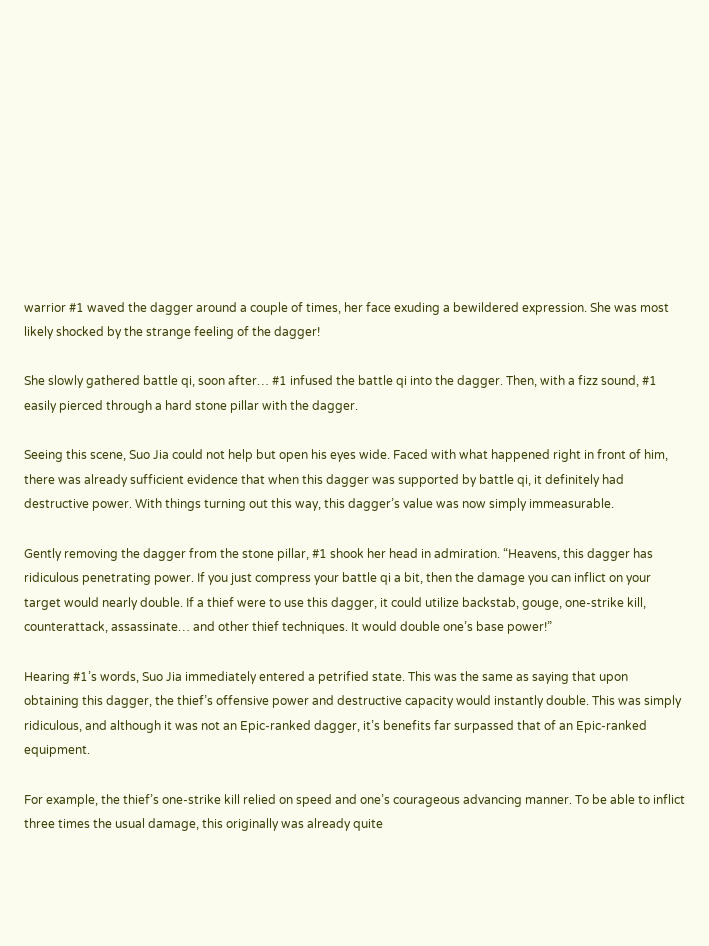warrior #1 waved the dagger around a couple of times, her face exuding a bewildered expression. She was most likely shocked by the strange feeling of the dagger!

She slowly gathered battle qi, soon after… #1 infused the battle qi into the dagger. Then, with a fizz sound, #1 easily pierced through a hard stone pillar with the dagger.

Seeing this scene, Suo Jia could not help but open his eyes wide. Faced with what happened right in front of him, there was already sufficient evidence that when this dagger was supported by battle qi, it definitely had destructive power. With things turning out this way, this dagger’s value was now simply immeasurable.

Gently removing the dagger from the stone pillar, #1 shook her head in admiration. “Heavens, this dagger has ridiculous penetrating power. If you just compress your battle qi a bit, then the damage you can inflict on your target would nearly double. If a thief were to use this dagger, it could utilize backstab, gouge, one-strike kill, counterattack, assassinate… and other thief techniques. It would double one’s base power!”

Hearing #1’s words, Suo Jia immediately entered a petrified state. This was the same as saying that upon obtaining this dagger, the thief’s offensive power and destructive capacity would instantly double. This was simply ridiculous, and although it was not an Epic-ranked dagger, it’s benefits far surpassed that of an Epic-ranked equipment.

For example, the thief’s one-strike kill relied on speed and one’s courageous advancing manner. To be able to inflict three times the usual damage, this originally was already quite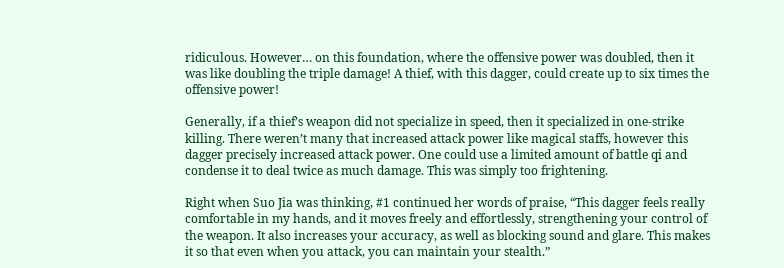ridiculous. However… on this foundation, where the offensive power was doubled, then it was like doubling the triple damage! A thief, with this dagger, could create up to six times the offensive power!

Generally, if a thief’s weapon did not specialize in speed, then it specialized in one-strike killing. There weren’t many that increased attack power like magical staffs, however this dagger precisely increased attack power. One could use a limited amount of battle qi and condense it to deal twice as much damage. This was simply too frightening.

Right when Suo Jia was thinking, #1 continued her words of praise, “This dagger feels really comfortable in my hands, and it moves freely and effortlessly, strengthening your control of the weapon. It also increases your accuracy, as well as blocking sound and glare. This makes it so that even when you attack, you can maintain your stealth.”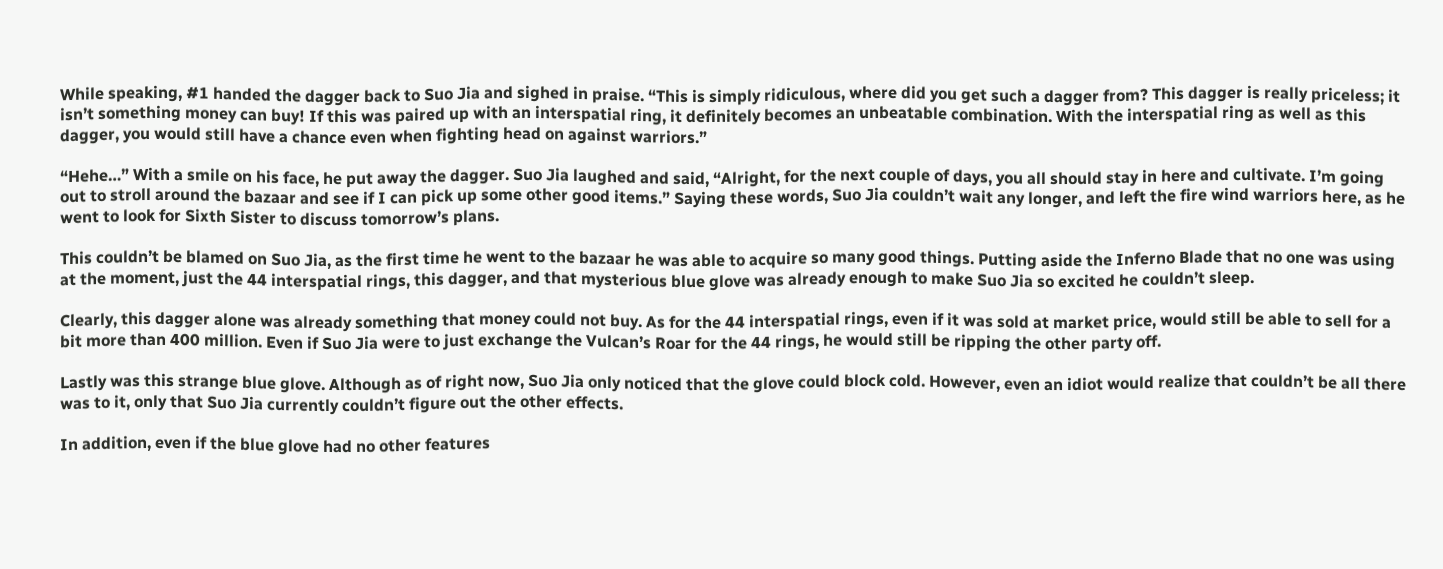While speaking, #1 handed the dagger back to Suo Jia and sighed in praise. “This is simply ridiculous, where did you get such a dagger from? This dagger is really priceless; it isn’t something money can buy! If this was paired up with an interspatial ring, it definitely becomes an unbeatable combination. With the interspatial ring as well as this dagger, you would still have a chance even when fighting head on against warriors.”

“Hehe…” With a smile on his face, he put away the dagger. Suo Jia laughed and said, “Alright, for the next couple of days, you all should stay in here and cultivate. I’m going out to stroll around the bazaar and see if I can pick up some other good items.” Saying these words, Suo Jia couldn’t wait any longer, and left the fire wind warriors here, as he went to look for Sixth Sister to discuss tomorrow’s plans.

This couldn’t be blamed on Suo Jia, as the first time he went to the bazaar he was able to acquire so many good things. Putting aside the Inferno Blade that no one was using at the moment, just the 44 interspatial rings, this dagger, and that mysterious blue glove was already enough to make Suo Jia so excited he couldn’t sleep.

Clearly, this dagger alone was already something that money could not buy. As for the 44 interspatial rings, even if it was sold at market price, would still be able to sell for a bit more than 400 million. Even if Suo Jia were to just exchange the Vulcan’s Roar for the 44 rings, he would still be ripping the other party off.

Lastly was this strange blue glove. Although as of right now, Suo Jia only noticed that the glove could block cold. However, even an idiot would realize that couldn’t be all there was to it, only that Suo Jia currently couldn’t figure out the other effects.

In addition, even if the blue glove had no other features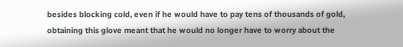besides blocking cold, even if he would have to pay tens of thousands of gold, obtaining this glove meant that he would no longer have to worry about the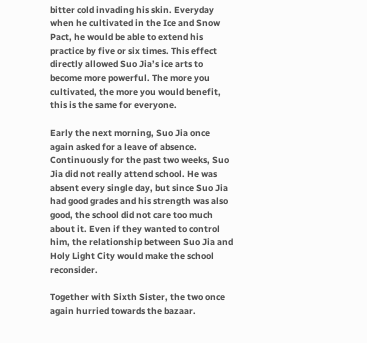bitter cold invading his skin. Everyday when he cultivated in the Ice and Snow Pact, he would be able to extend his practice by five or six times. This effect directly allowed Suo Jia’s ice arts to become more powerful. The more you cultivated, the more you would benefit, this is the same for everyone.

Early the next morning, Suo Jia once again asked for a leave of absence. Continuously for the past two weeks, Suo Jia did not really attend school. He was absent every single day, but since Suo Jia had good grades and his strength was also good, the school did not care too much about it. Even if they wanted to control him, the relationship between Suo Jia and Holy Light City would make the school reconsider.

Together with Sixth Sister, the two once again hurried towards the bazaar.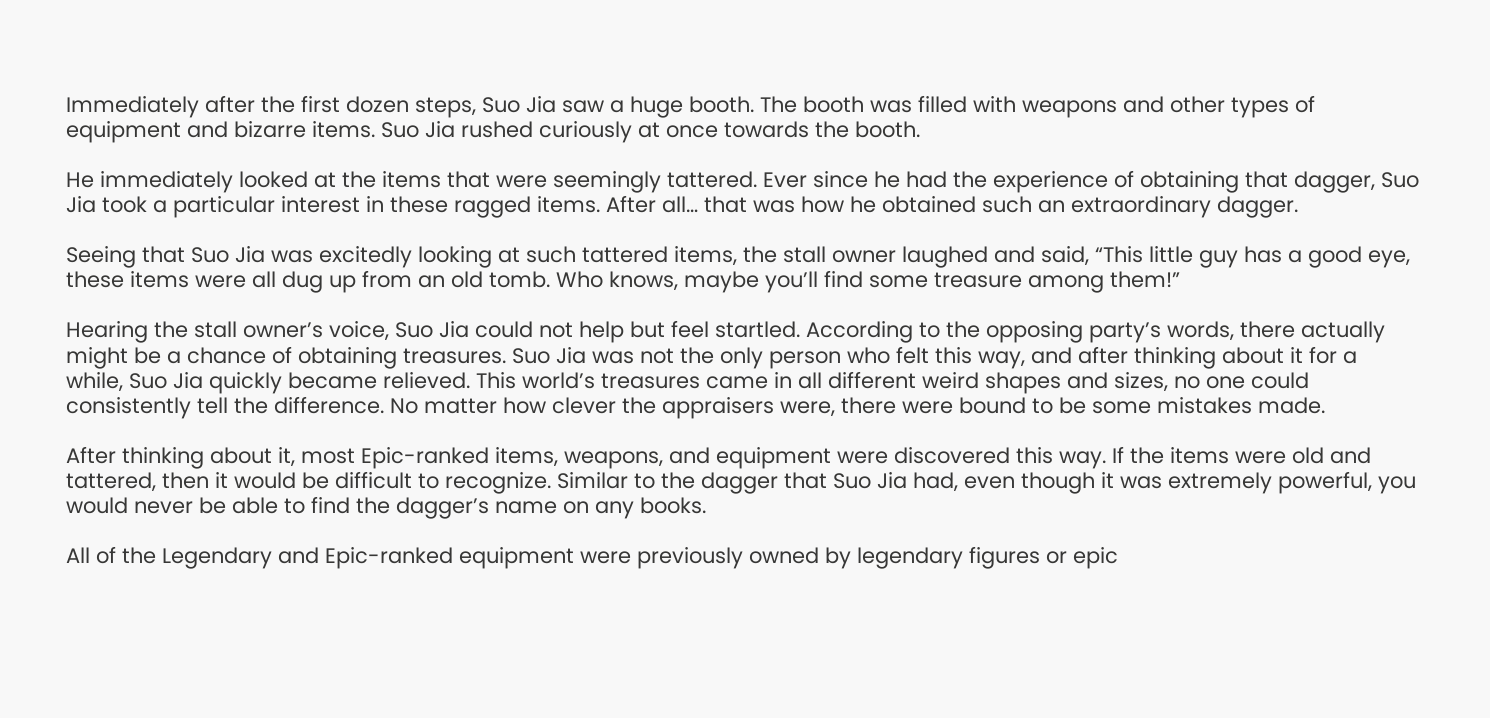Immediately after the first dozen steps, Suo Jia saw a huge booth. The booth was filled with weapons and other types of equipment and bizarre items. Suo Jia rushed curiously at once towards the booth.

He immediately looked at the items that were seemingly tattered. Ever since he had the experience of obtaining that dagger, Suo Jia took a particular interest in these ragged items. After all… that was how he obtained such an extraordinary dagger.

Seeing that Suo Jia was excitedly looking at such tattered items, the stall owner laughed and said, “This little guy has a good eye, these items were all dug up from an old tomb. Who knows, maybe you’ll find some treasure among them!”

Hearing the stall owner’s voice, Suo Jia could not help but feel startled. According to the opposing party’s words, there actually might be a chance of obtaining treasures. Suo Jia was not the only person who felt this way, and after thinking about it for a while, Suo Jia quickly became relieved. This world’s treasures came in all different weird shapes and sizes, no one could consistently tell the difference. No matter how clever the appraisers were, there were bound to be some mistakes made.

After thinking about it, most Epic-ranked items, weapons, and equipment were discovered this way. If the items were old and tattered, then it would be difficult to recognize. Similar to the dagger that Suo Jia had, even though it was extremely powerful, you would never be able to find the dagger’s name on any books.

All of the Legendary and Epic-ranked equipment were previously owned by legendary figures or epic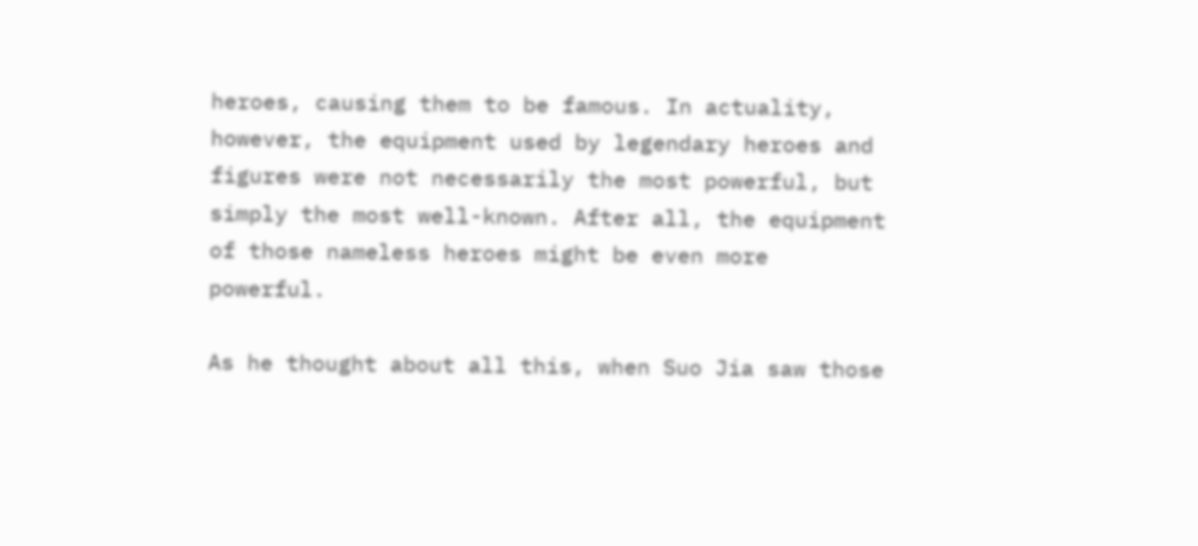heroes, causing them to be famous. In actuality, however, the equipment used by legendary heroes and figures were not necessarily the most powerful, but simply the most well-known. After all, the equipment of those nameless heroes might be even more powerful.

As he thought about all this, when Suo Jia saw those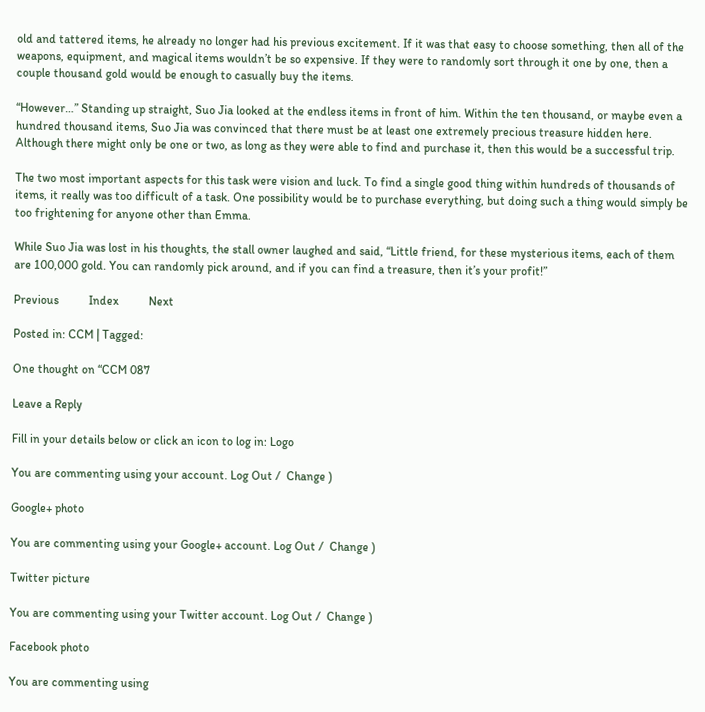old and tattered items, he already no longer had his previous excitement. If it was that easy to choose something, then all of the weapons, equipment, and magical items wouldn’t be so expensive. If they were to randomly sort through it one by one, then a couple thousand gold would be enough to casually buy the items.

“However…” Standing up straight, Suo Jia looked at the endless items in front of him. Within the ten thousand, or maybe even a hundred thousand items, Suo Jia was convinced that there must be at least one extremely precious treasure hidden here. Although there might only be one or two, as long as they were able to find and purchase it, then this would be a successful trip.

The two most important aspects for this task were vision and luck. To find a single good thing within hundreds of thousands of items, it really was too difficult of a task. One possibility would be to purchase everything, but doing such a thing would simply be too frightening for anyone other than Emma.

While Suo Jia was lost in his thoughts, the stall owner laughed and said, “Little friend, for these mysterious items, each of them are 100,000 gold. You can randomly pick around, and if you can find a treasure, then it’s your profit!”

Previous          Index          Next

Posted in: CCM | Tagged:

One thought on “CCM 087

Leave a Reply

Fill in your details below or click an icon to log in: Logo

You are commenting using your account. Log Out /  Change )

Google+ photo

You are commenting using your Google+ account. Log Out /  Change )

Twitter picture

You are commenting using your Twitter account. Log Out /  Change )

Facebook photo

You are commenting using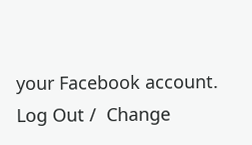your Facebook account. Log Out /  Change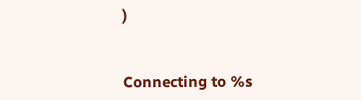)


Connecting to %s